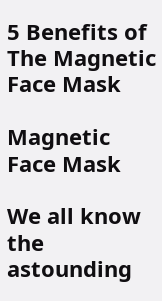5 Benefits of The Magnetic Face Mask

Magnetic Face Mask

We all know the astounding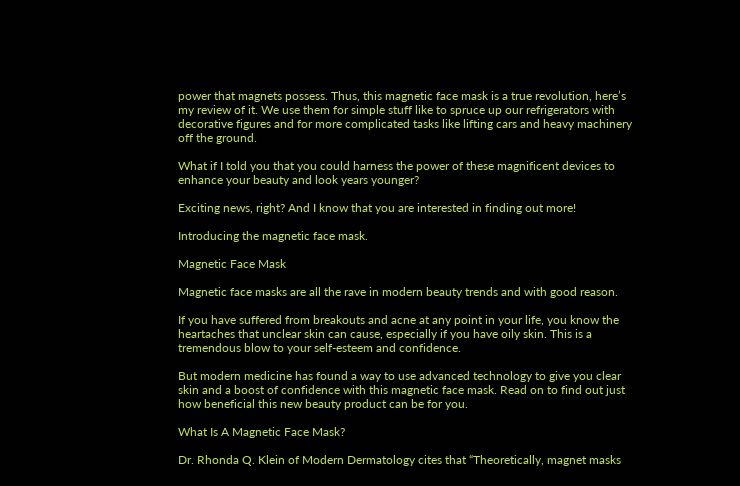power that magnets possess. Thus, this magnetic face mask is a true revolution, here’s my review of it. We use them for simple stuff like to spruce up our refrigerators with decorative figures and for more complicated tasks like lifting cars and heavy machinery off the ground.

What if I told you that you could harness the power of these magnificent devices to enhance your beauty and look years younger?

Exciting news, right? And I know that you are interested in finding out more!

Introducing the magnetic face mask.

Magnetic Face Mask

Magnetic face masks are all the rave in modern beauty trends and with good reason.

If you have suffered from breakouts and acne at any point in your life, you know the heartaches that unclear skin can cause, especially if you have oily skin. This is a tremendous blow to your self-esteem and confidence.

But modern medicine has found a way to use advanced technology to give you clear skin and a boost of confidence with this magnetic face mask. Read on to find out just how beneficial this new beauty product can be for you.

What Is A Magnetic Face Mask?

Dr. Rhonda Q. Klein of Modern Dermatology cites that “Theoretically, magnet masks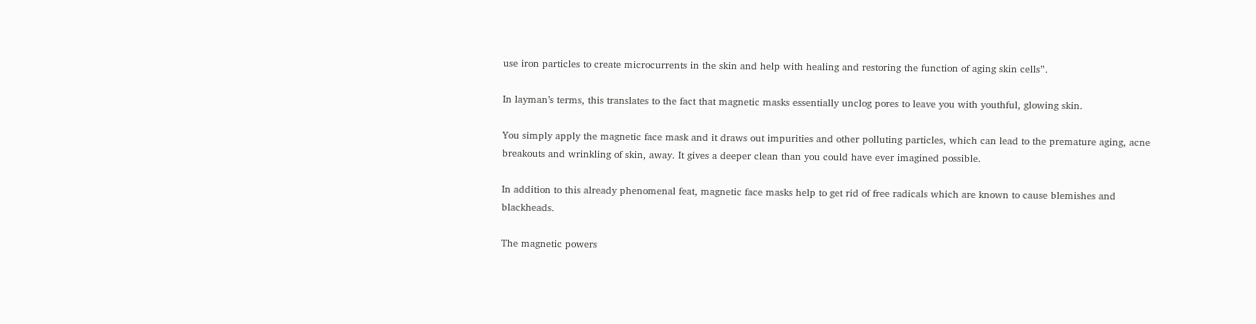use iron particles to create microcurrents in the skin and help with healing and restoring the function of aging skin cells”.

In layman’s terms, this translates to the fact that magnetic masks essentially unclog pores to leave you with youthful, glowing skin.

You simply apply the magnetic face mask and it draws out impurities and other polluting particles, which can lead to the premature aging, acne breakouts and wrinkling of skin, away. It gives a deeper clean than you could have ever imagined possible.

In addition to this already phenomenal feat, magnetic face masks help to get rid of free radicals which are known to cause blemishes and blackheads.

The magnetic powers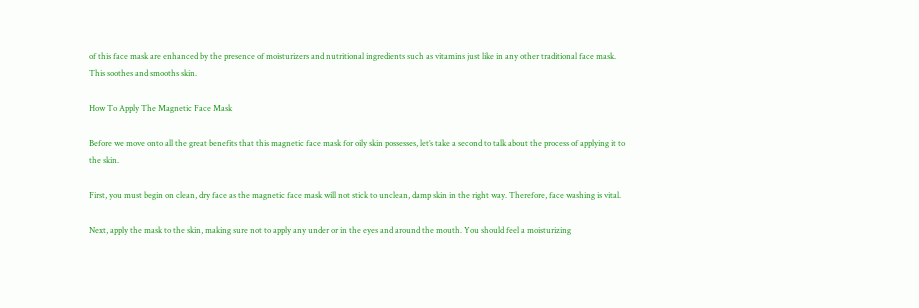of this face mask are enhanced by the presence of moisturizers and nutritional ingredients such as vitamins just like in any other traditional face mask. This soothes and smooths skin.

How To Apply The Magnetic Face Mask

Before we move onto all the great benefits that this magnetic face mask for oily skin possesses, let’s take a second to talk about the process of applying it to the skin.

First, you must begin on clean, dry face as the magnetic face mask will not stick to unclean, damp skin in the right way. Therefore, face washing is vital.

Next, apply the mask to the skin, making sure not to apply any under or in the eyes and around the mouth. You should feel a moisturizing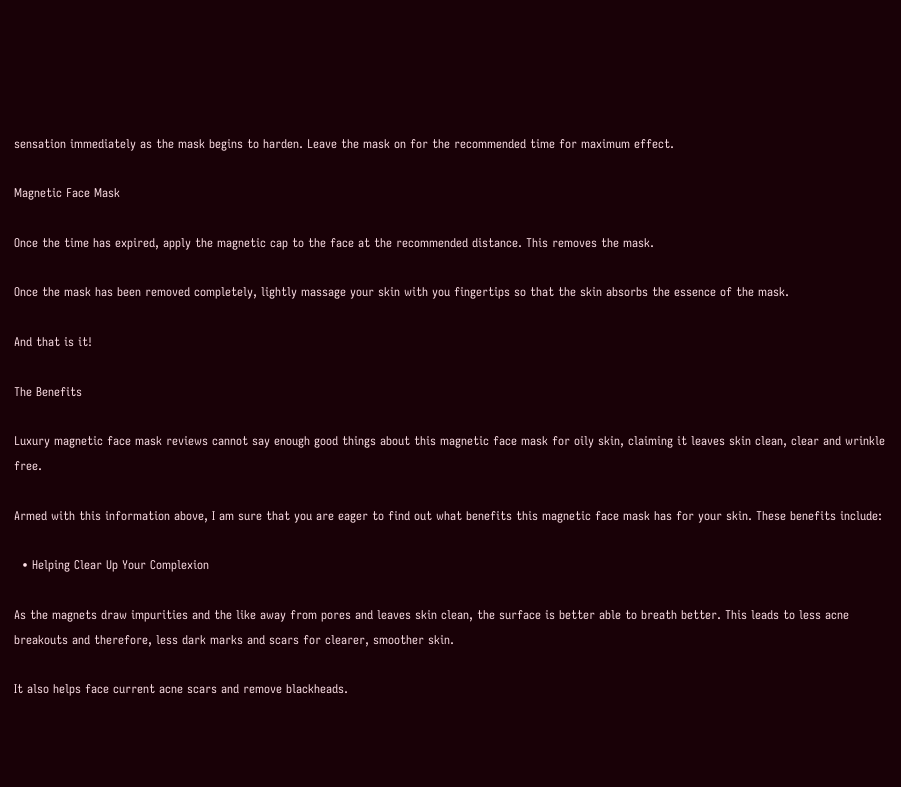sensation immediately as the mask begins to harden. Leave the mask on for the recommended time for maximum effect.

Magnetic Face Mask

Once the time has expired, apply the magnetic cap to the face at the recommended distance. This removes the mask.

Once the mask has been removed completely, lightly massage your skin with you fingertips so that the skin absorbs the essence of the mask.

And that is it!

The Benefits

Luxury magnetic face mask reviews cannot say enough good things about this magnetic face mask for oily skin, claiming it leaves skin clean, clear and wrinkle free.

Armed with this information above, I am sure that you are eager to find out what benefits this magnetic face mask has for your skin. These benefits include:

  • Helping Clear Up Your Complexion

As the magnets draw impurities and the like away from pores and leaves skin clean, the surface is better able to breath better. This leads to less acne breakouts and therefore, less dark marks and scars for clearer, smoother skin.

It also helps face current acne scars and remove blackheads.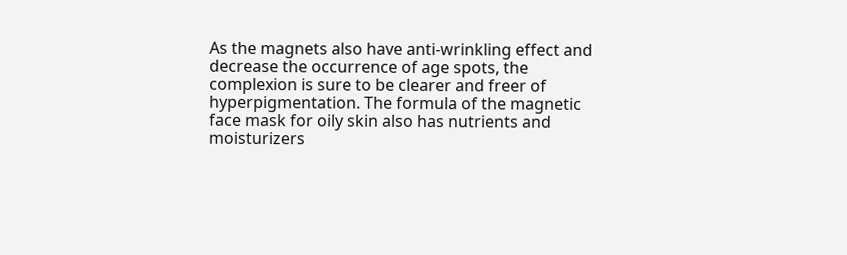As the magnets also have anti-wrinkling effect and decrease the occurrence of age spots, the complexion is sure to be clearer and freer of hyperpigmentation. The formula of the magnetic face mask for oily skin also has nutrients and moisturizers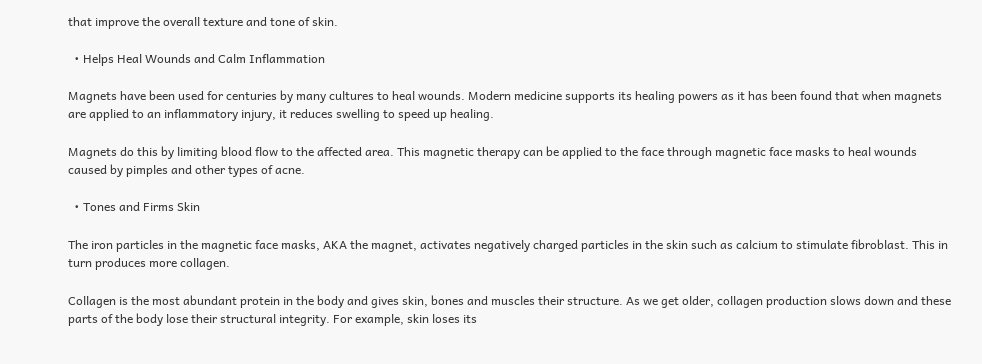that improve the overall texture and tone of skin.

  • Helps Heal Wounds and Calm Inflammation

Magnets have been used for centuries by many cultures to heal wounds. Modern medicine supports its healing powers as it has been found that when magnets are applied to an inflammatory injury, it reduces swelling to speed up healing.

Magnets do this by limiting blood flow to the affected area. This magnetic therapy can be applied to the face through magnetic face masks to heal wounds caused by pimples and other types of acne.

  • Tones and Firms Skin

The iron particles in the magnetic face masks, AKA the magnet, activates negatively charged particles in the skin such as calcium to stimulate fibroblast. This in turn produces more collagen.

Collagen is the most abundant protein in the body and gives skin, bones and muscles their structure. As we get older, collagen production slows down and these parts of the body lose their structural integrity. For example, skin loses its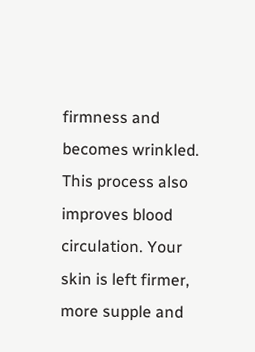firmness and becomes wrinkled. This process also improves blood circulation. Your skin is left firmer, more supple and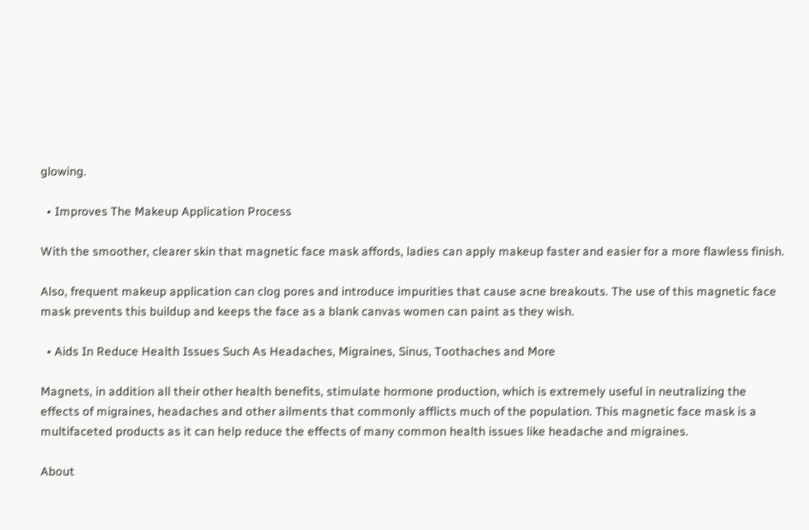glowing.

  • Improves The Makeup Application Process

With the smoother, clearer skin that magnetic face mask affords, ladies can apply makeup faster and easier for a more flawless finish.

Also, frequent makeup application can clog pores and introduce impurities that cause acne breakouts. The use of this magnetic face mask prevents this buildup and keeps the face as a blank canvas women can paint as they wish.

  • Aids In Reduce Health Issues Such As Headaches, Migraines, Sinus, Toothaches and More

Magnets, in addition all their other health benefits, stimulate hormone production, which is extremely useful in neutralizing the effects of migraines, headaches and other ailments that commonly afflicts much of the population. This magnetic face mask is a multifaceted products as it can help reduce the effects of many common health issues like headache and migraines.

About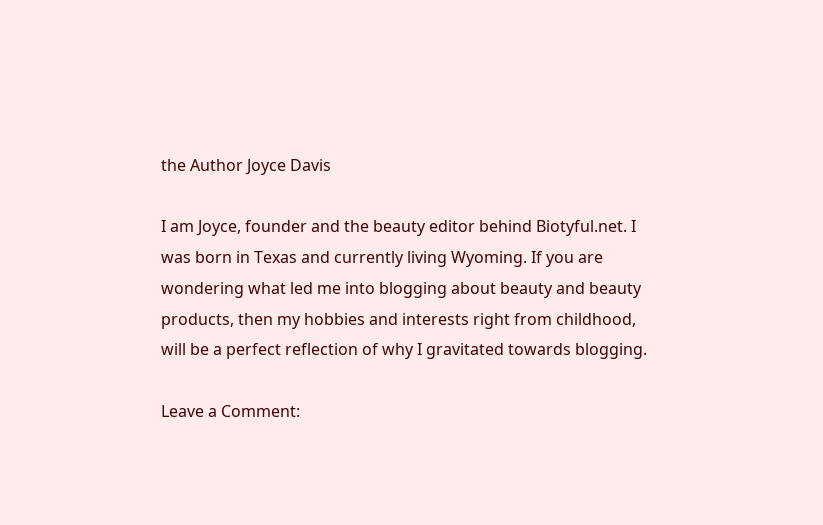the Author Joyce Davis

I am Joyce, founder and the beauty editor behind Biotyful.net. I was born in Texas and currently living Wyoming. If you are wondering what led me into blogging about beauty and beauty products, then my hobbies and interests right from childhood, will be a perfect reflection of why I gravitated towards blogging.

Leave a Comment: